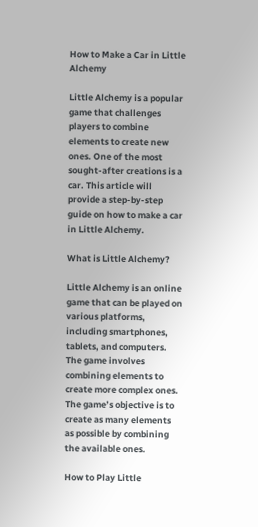How to Make a Car in Little Alchemy

Little Alchemy is a popular game that challenges players to combine elements to create new ones. One of the most sought-after creations is a car. This article will provide a step-by-step guide on how to make a car in Little Alchemy.

What is Little Alchemy?

Little Alchemy is an online game that can be played on various platforms, including smartphones, tablets, and computers. The game involves combining elements to create more complex ones. The game’s objective is to create as many elements as possible by combining the available ones.

How to Play Little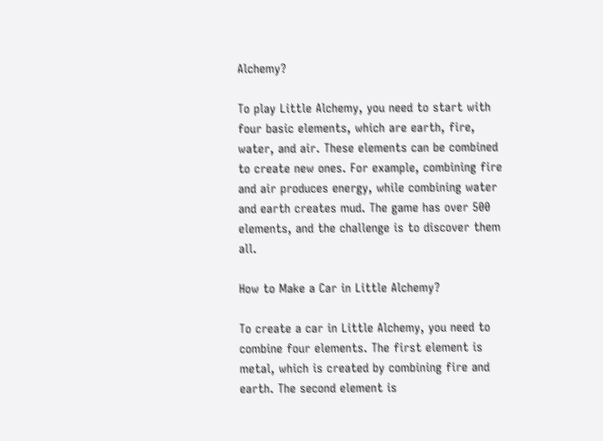Alchemy?

To play Little Alchemy, you need to start with four basic elements, which are earth, fire, water, and air. These elements can be combined to create new ones. For example, combining fire and air produces energy, while combining water and earth creates mud. The game has over 500 elements, and the challenge is to discover them all.

How to Make a Car in Little Alchemy?

To create a car in Little Alchemy, you need to combine four elements. The first element is metal, which is created by combining fire and earth. The second element is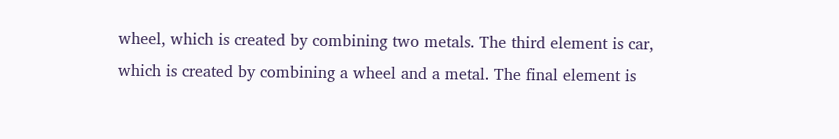wheel, which is created by combining two metals. The third element is car, which is created by combining a wheel and a metal. The final element is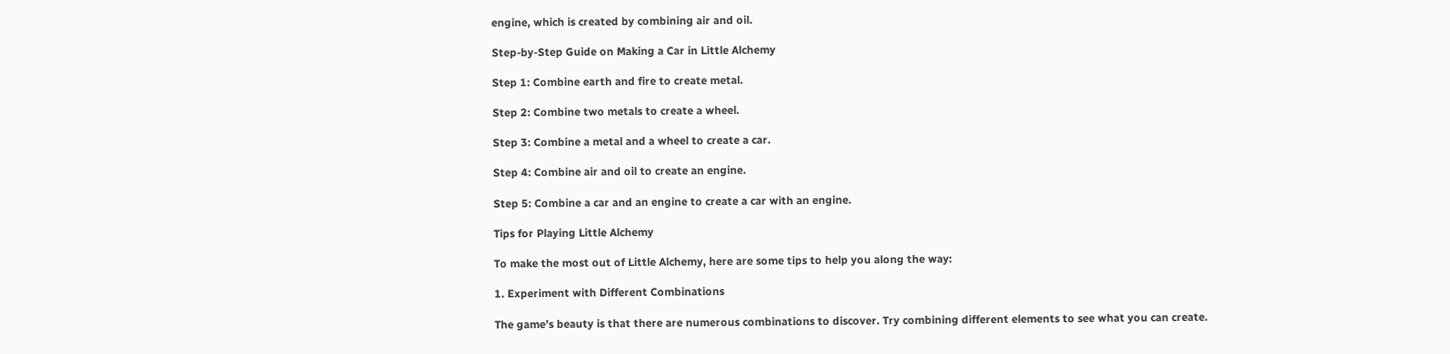engine, which is created by combining air and oil.

Step-by-Step Guide on Making a Car in Little Alchemy

Step 1: Combine earth and fire to create metal.

Step 2: Combine two metals to create a wheel.

Step 3: Combine a metal and a wheel to create a car.

Step 4: Combine air and oil to create an engine.

Step 5: Combine a car and an engine to create a car with an engine.

Tips for Playing Little Alchemy

To make the most out of Little Alchemy, here are some tips to help you along the way:

1. Experiment with Different Combinations

The game’s beauty is that there are numerous combinations to discover. Try combining different elements to see what you can create.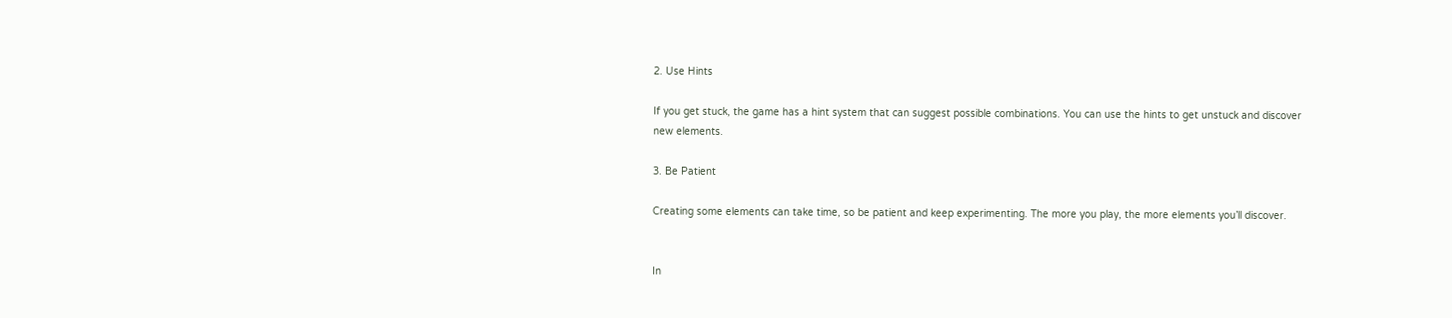2. Use Hints

If you get stuck, the game has a hint system that can suggest possible combinations. You can use the hints to get unstuck and discover new elements.

3. Be Patient

Creating some elements can take time, so be patient and keep experimenting. The more you play, the more elements you’ll discover.


In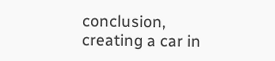conclusion, creating a car in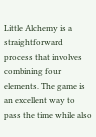Little Alchemy is a straightforward process that involves combining four elements. The game is an excellent way to pass the time while also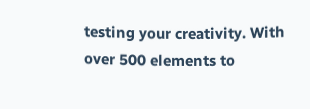testing your creativity. With over 500 elements to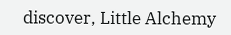discover, Little Alchemy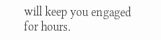will keep you engaged for hours.